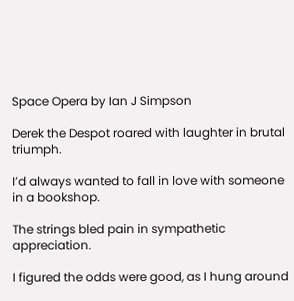Space Opera by Ian J Simpson

Derek the Despot roared with laughter in brutal triumph.

I’d always wanted to fall in love with someone in a bookshop.

The strings bled pain in sympathetic appreciation.

I figured the odds were good, as I hung around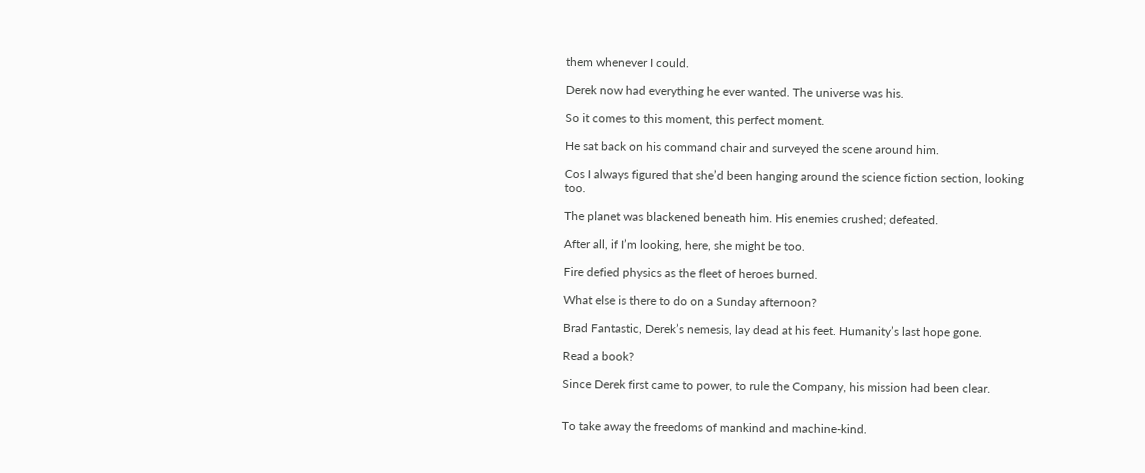them whenever I could.

Derek now had everything he ever wanted. The universe was his.

So it comes to this moment, this perfect moment.

He sat back on his command chair and surveyed the scene around him.

Cos I always figured that she’d been hanging around the science fiction section, looking too.

The planet was blackened beneath him. His enemies crushed; defeated.

After all, if I’m looking, here, she might be too.

Fire defied physics as the fleet of heroes burned.

What else is there to do on a Sunday afternoon?

Brad Fantastic, Derek’s nemesis, lay dead at his feet. Humanity’s last hope gone.

Read a book?

Since Derek first came to power, to rule the Company, his mission had been clear.


To take away the freedoms of mankind and machine-kind.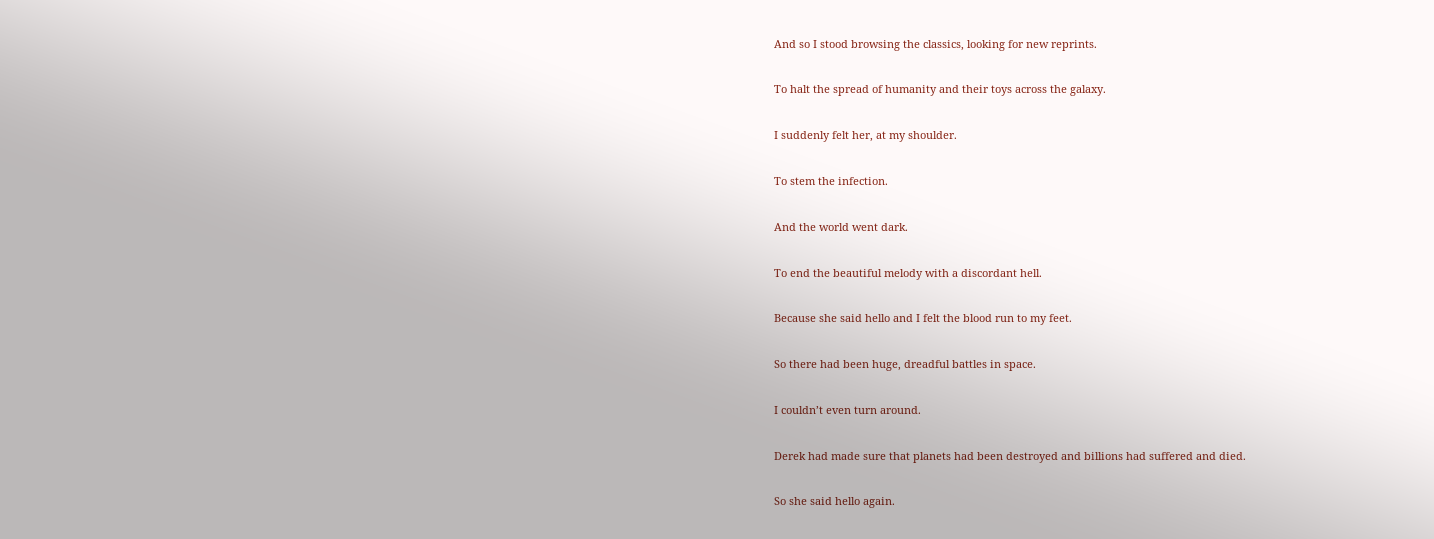And so I stood browsing the classics, looking for new reprints.

To halt the spread of humanity and their toys across the galaxy.

I suddenly felt her, at my shoulder.

To stem the infection.

And the world went dark.

To end the beautiful melody with a discordant hell.

Because she said hello and I felt the blood run to my feet.

So there had been huge, dreadful battles in space.

I couldn’t even turn around.

Derek had made sure that planets had been destroyed and billions had suffered and died.

So she said hello again.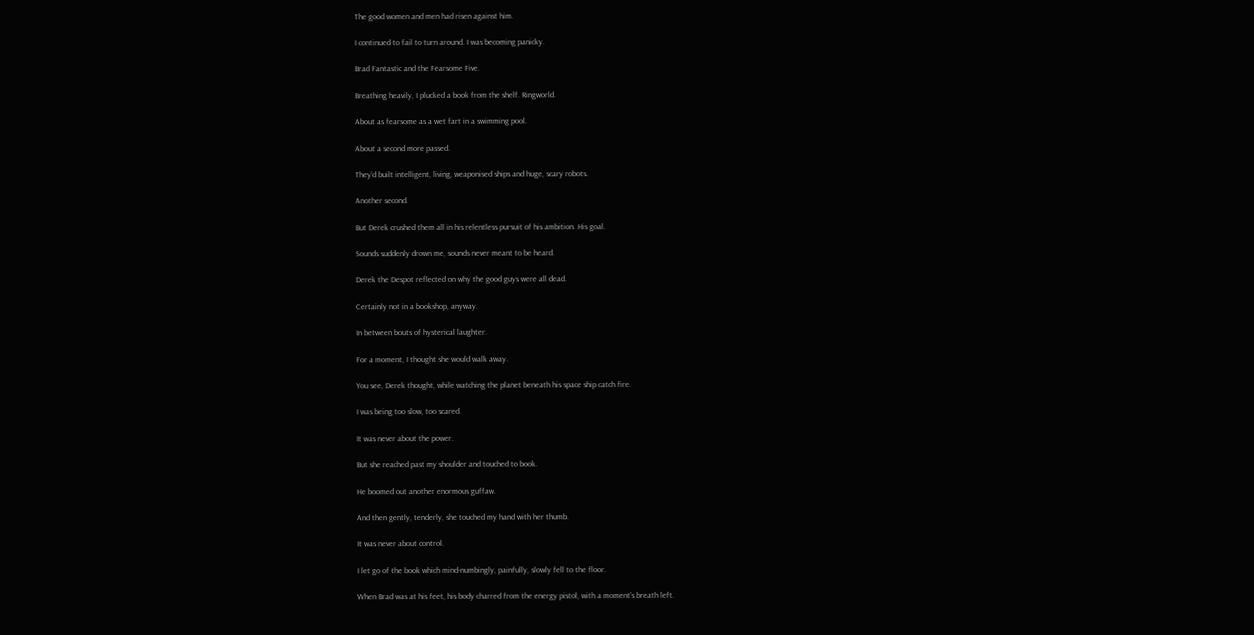The good women and men had risen against him.

I continued to fail to turn around. I was becoming panicky.

Brad Fantastic and the Fearsome Five.

Breathing heavily, I plucked a book from the shelf. Ringworld.

About as fearsome as a wet fart in a swimming pool.

About a second more passed.

They’d built intelligent, living, weaponised ships and huge, scary robots.

Another second.

But Derek crushed them all in his relentless pursuit of his ambition. His goal.

Sounds suddenly drown me, sounds never meant to be heard.

Derek the Despot reflected on why the good guys were all dead.

Certainly not in a bookshop, anyway.

In between bouts of hysterical laughter.

For a moment, I thought she would walk away.

You see, Derek thought, while watching the planet beneath his space ship catch fire.

I was being too slow, too scared.

It was never about the power.

But she reached past my shoulder and touched to book.

He boomed out another enormous guffaw.

And then gently, tenderly, she touched my hand with her thumb.

It was never about control.

I let go of the book which mind-numbingly, painfully, slowly fell to the floor.

When Brad was at his feet, his body charred from the energy pistol, with a moment’s breath left.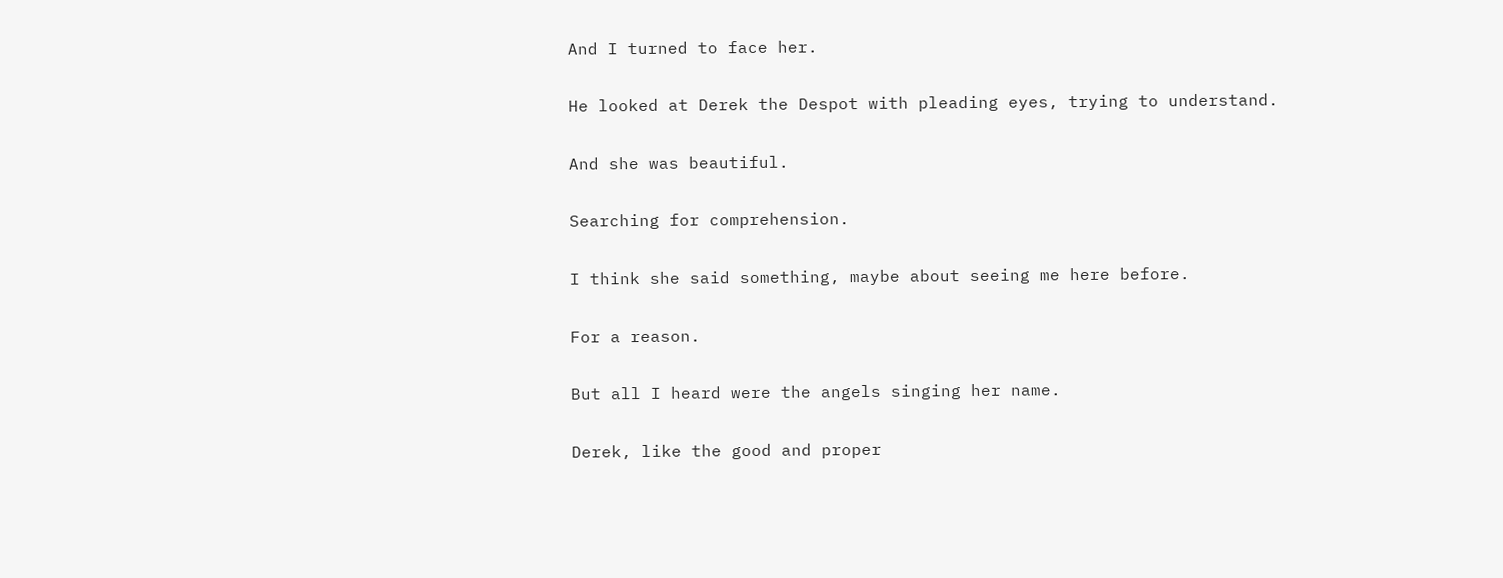And I turned to face her.

He looked at Derek the Despot with pleading eyes, trying to understand.

And she was beautiful.

Searching for comprehension.

I think she said something, maybe about seeing me here before.

For a reason.

But all I heard were the angels singing her name.

Derek, like the good and proper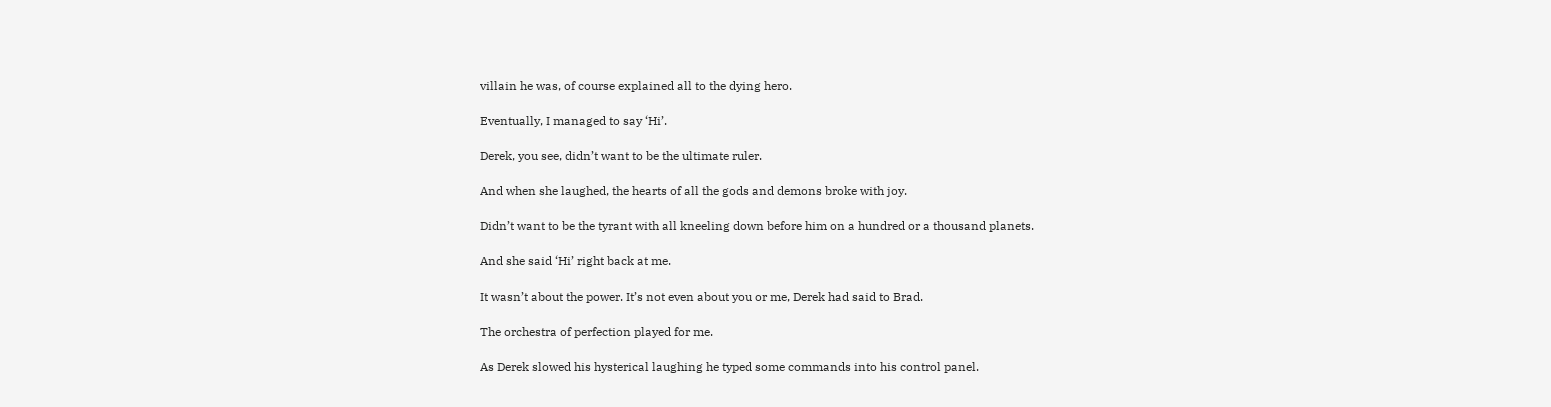villain he was, of course explained all to the dying hero.

Eventually, I managed to say ‘Hi’.

Derek, you see, didn’t want to be the ultimate ruler.

And when she laughed, the hearts of all the gods and demons broke with joy.

Didn’t want to be the tyrant with all kneeling down before him on a hundred or a thousand planets.

And she said ‘Hi’ right back at me.

It wasn’t about the power. It’s not even about you or me, Derek had said to Brad.

The orchestra of perfection played for me.

As Derek slowed his hysterical laughing he typed some commands into his control panel.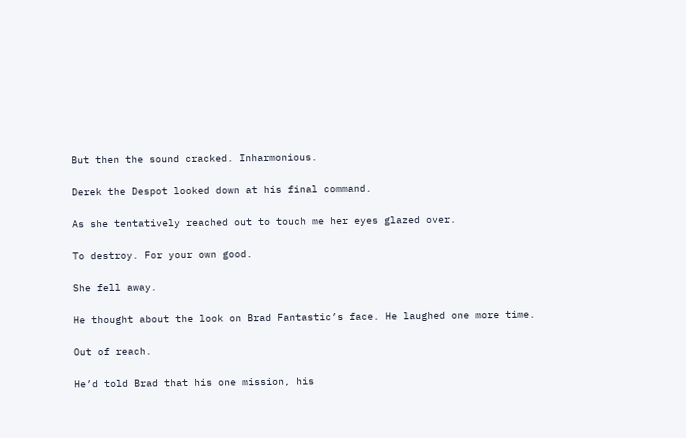But then the sound cracked. Inharmonious.

Derek the Despot looked down at his final command.

As she tentatively reached out to touch me her eyes glazed over.

To destroy. For your own good.

She fell away.

He thought about the look on Brad Fantastic’s face. He laughed one more time.

Out of reach.

He’d told Brad that his one mission, his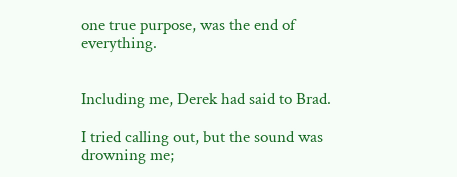one true purpose, was the end of everything.


Including me, Derek had said to Brad.

I tried calling out, but the sound was drowning me;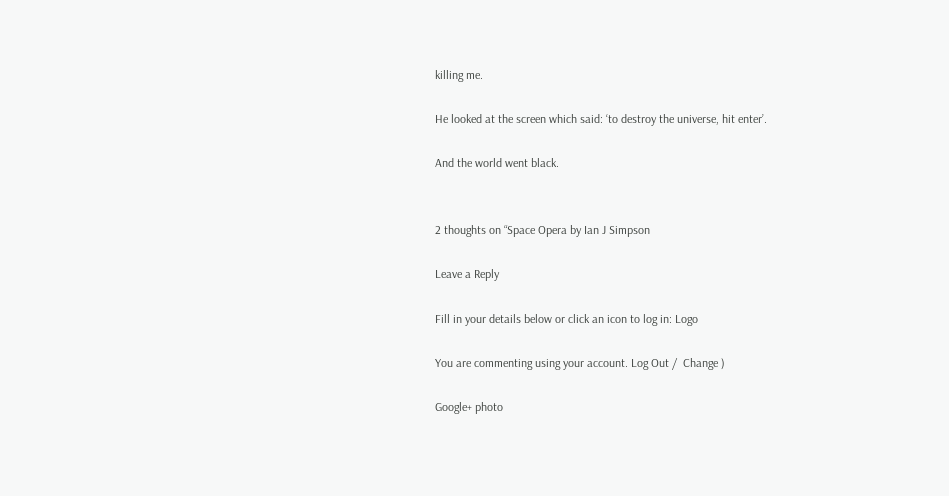killing me.

He looked at the screen which said: ‘to destroy the universe, hit enter’.

And the world went black.


2 thoughts on “Space Opera by Ian J Simpson

Leave a Reply

Fill in your details below or click an icon to log in: Logo

You are commenting using your account. Log Out /  Change )

Google+ photo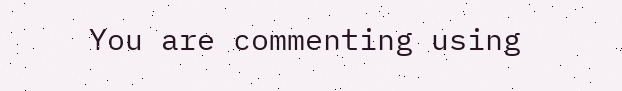You are commenting using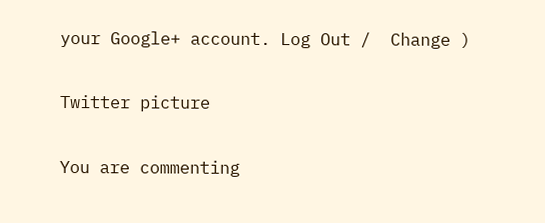your Google+ account. Log Out /  Change )

Twitter picture

You are commenting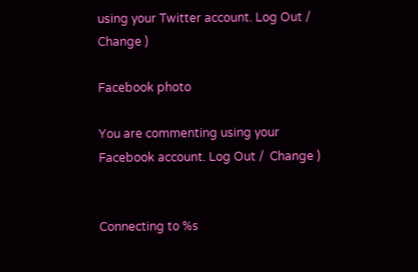using your Twitter account. Log Out /  Change )

Facebook photo

You are commenting using your Facebook account. Log Out /  Change )


Connecting to %s